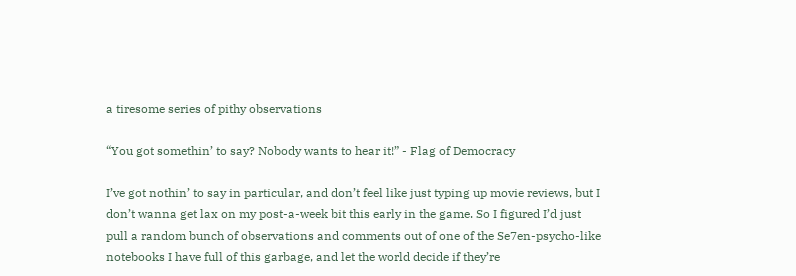a tiresome series of pithy observations

“You got somethin’ to say? Nobody wants to hear it!” - Flag of Democracy

I’ve got nothin’ to say in particular, and don’t feel like just typing up movie reviews, but I don’t wanna get lax on my post-a-week bit this early in the game. So I figured I’d just pull a random bunch of observations and comments out of one of the Se7en-psycho-like notebooks I have full of this garbage, and let the world decide if they’re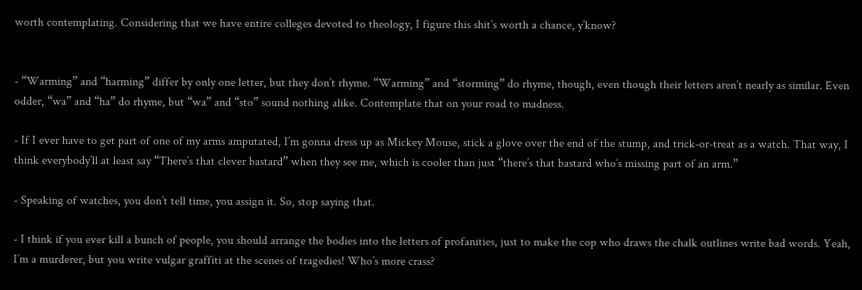worth contemplating. Considering that we have entire colleges devoted to theology, I figure this shit’s worth a chance, y’know?


- “Warming” and “harming” differ by only one letter, but they don’t rhyme. “Warming” and “storming” do rhyme, though, even though their letters aren’t nearly as similar. Even odder, “wa” and “ha” do rhyme, but “wa” and “sto” sound nothing alike. Contemplate that on your road to madness.

- If I ever have to get part of one of my arms amputated, I’m gonna dress up as Mickey Mouse, stick a glove over the end of the stump, and trick-or-treat as a watch. That way, I think everybody’ll at least say “There’s that clever bastard” when they see me, which is cooler than just “there’s that bastard who’s missing part of an arm.”

- Speaking of watches, you don’t tell time, you assign it. So, stop saying that.

- I think if you ever kill a bunch of people, you should arrange the bodies into the letters of profanities, just to make the cop who draws the chalk outlines write bad words. Yeah, I’m a murderer, but you write vulgar graffiti at the scenes of tragedies! Who’s more crass?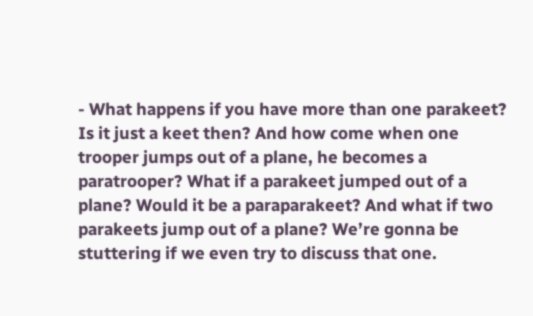- What happens if you have more than one parakeet? Is it just a keet then? And how come when one trooper jumps out of a plane, he becomes a paratrooper? What if a parakeet jumped out of a plane? Would it be a paraparakeet? And what if two parakeets jump out of a plane? We’re gonna be stuttering if we even try to discuss that one.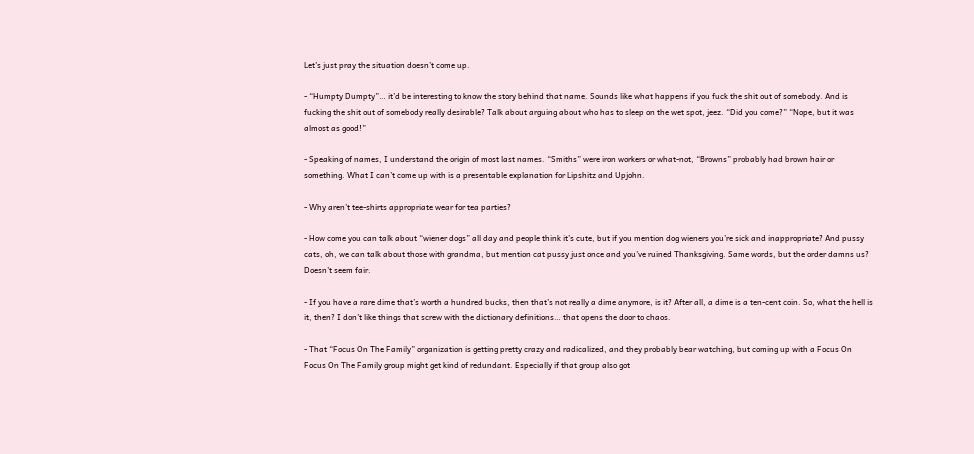Let’s just pray the situation doesn’t come up.

- “Humpty Dumpty”… it’d be interesting to know the story behind that name. Sounds like what happens if you fuck the shit out of somebody. And is fucking the shit out of somebody really desirable? Talk about arguing about who has to sleep on the wet spot, jeez. “Did you come?” “Nope, but it was almost as good!”

- Speaking of names, I understand the origin of most last names. “Smiths” were iron workers or what-not, “Browns” probably had brown hair or something. What I can’t come up with is a presentable explanation for Lipshitz and Upjohn.

- Why aren’t tee-shirts appropriate wear for tea parties?

- How come you can talk about “wiener dogs” all day and people think it’s cute, but if you mention dog wieners you’re sick and inappropriate? And pussy cats, oh, we can talk about those with grandma, but mention cat pussy just once and you’ve ruined Thanksgiving. Same words, but the order damns us? Doesn’t seem fair.

- If you have a rare dime that’s worth a hundred bucks, then that’s not really a dime anymore, is it? After all, a dime is a ten-cent coin. So, what the hell is it, then? I don’t like things that screw with the dictionary definitions… that opens the door to chaos.

- That “Focus On The Family” organization is getting pretty crazy and radicalized, and they probably bear watching, but coming up with a Focus On Focus On The Family group might get kind of redundant. Especially if that group also got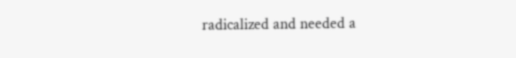radicalized and needed a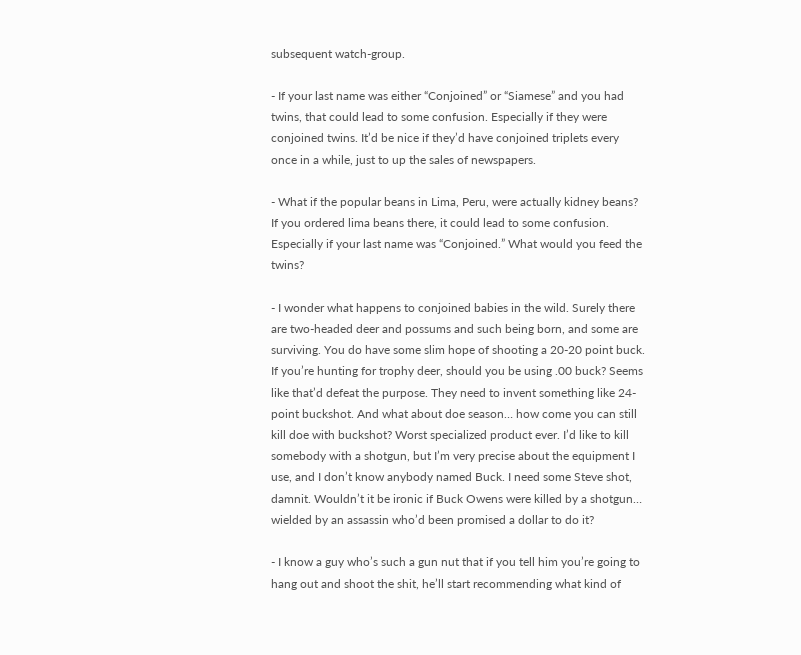subsequent watch-group.

- If your last name was either “Conjoined” or “Siamese” and you had twins, that could lead to some confusion. Especially if they were conjoined twins. It’d be nice if they’d have conjoined triplets every once in a while, just to up the sales of newspapers.

- What if the popular beans in Lima, Peru, were actually kidney beans? If you ordered lima beans there, it could lead to some confusion. Especially if your last name was “Conjoined.” What would you feed the twins?

- I wonder what happens to conjoined babies in the wild. Surely there are two-headed deer and possums and such being born, and some are surviving. You do have some slim hope of shooting a 20-20 point buck. If you’re hunting for trophy deer, should you be using .00 buck? Seems like that’d defeat the purpose. They need to invent something like 24-point buckshot. And what about doe season… how come you can still kill doe with buckshot? Worst specialized product ever. I’d like to kill somebody with a shotgun, but I’m very precise about the equipment I use, and I don’t know anybody named Buck. I need some Steve shot, damnit. Wouldn’t it be ironic if Buck Owens were killed by a shotgun… wielded by an assassin who’d been promised a dollar to do it?

- I know a guy who’s such a gun nut that if you tell him you’re going to hang out and shoot the shit, he’ll start recommending what kind of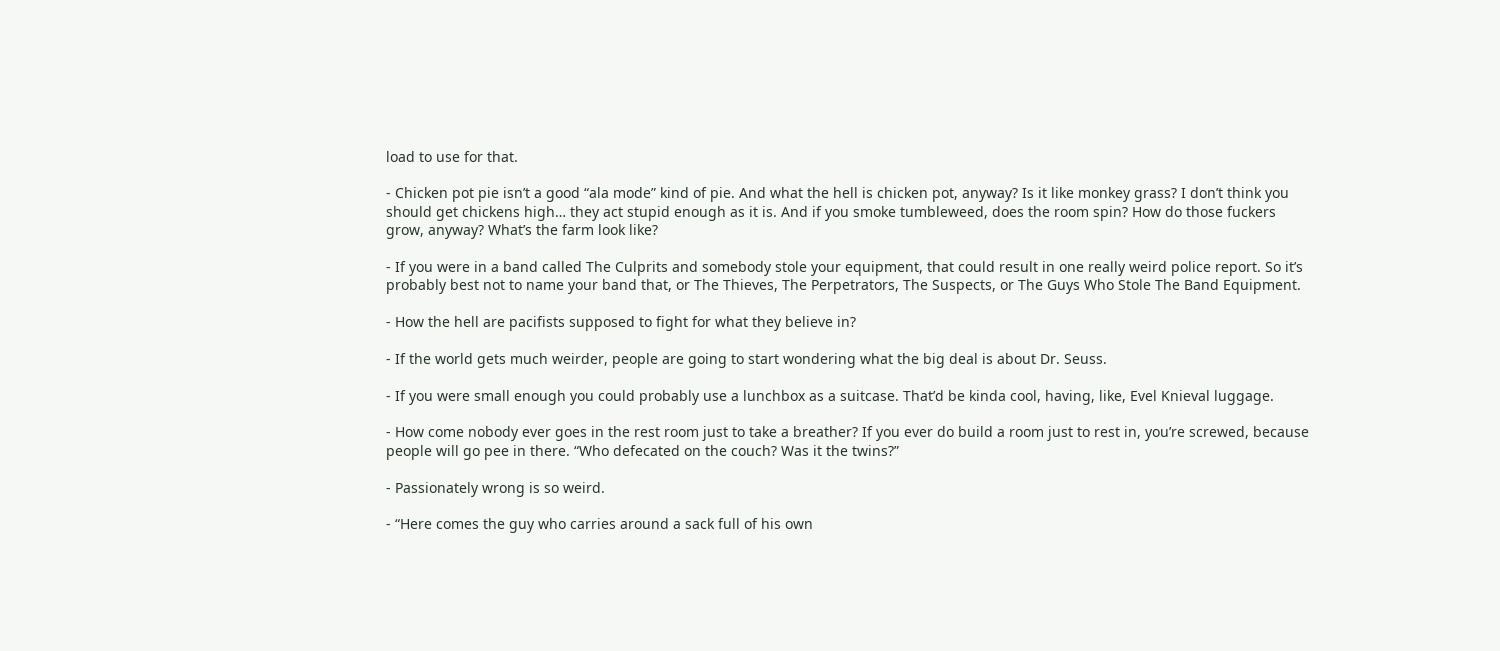load to use for that.

- Chicken pot pie isn’t a good “ala mode” kind of pie. And what the hell is chicken pot, anyway? Is it like monkey grass? I don’t think you should get chickens high… they act stupid enough as it is. And if you smoke tumbleweed, does the room spin? How do those fuckers grow, anyway? What’s the farm look like?

- If you were in a band called The Culprits and somebody stole your equipment, that could result in one really weird police report. So it’s probably best not to name your band that, or The Thieves, The Perpetrators, The Suspects, or The Guys Who Stole The Band Equipment.

- How the hell are pacifists supposed to fight for what they believe in?

- If the world gets much weirder, people are going to start wondering what the big deal is about Dr. Seuss.

- If you were small enough you could probably use a lunchbox as a suitcase. That’d be kinda cool, having, like, Evel Knieval luggage.

- How come nobody ever goes in the rest room just to take a breather? If you ever do build a room just to rest in, you’re screwed, because people will go pee in there. “Who defecated on the couch? Was it the twins?”

- Passionately wrong is so weird.

- “Here comes the guy who carries around a sack full of his own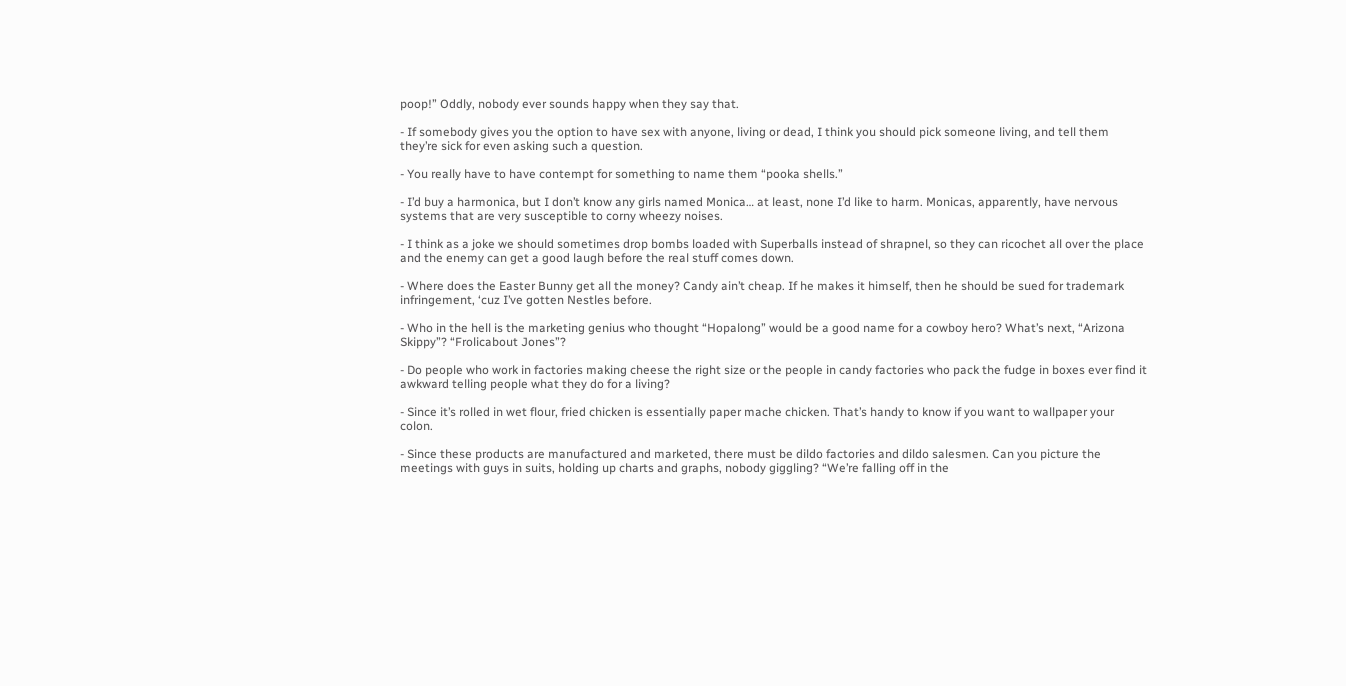poop!” Oddly, nobody ever sounds happy when they say that.

- If somebody gives you the option to have sex with anyone, living or dead, I think you should pick someone living, and tell them they’re sick for even asking such a question.

- You really have to have contempt for something to name them “pooka shells.”

- I’d buy a harmonica, but I don’t know any girls named Monica… at least, none I’d like to harm. Monicas, apparently, have nervous systems that are very susceptible to corny wheezy noises.

- I think as a joke we should sometimes drop bombs loaded with Superballs instead of shrapnel, so they can ricochet all over the place and the enemy can get a good laugh before the real stuff comes down.

- Where does the Easter Bunny get all the money? Candy ain’t cheap. If he makes it himself, then he should be sued for trademark infringement, ‘cuz I’ve gotten Nestles before.

- Who in the hell is the marketing genius who thought “Hopalong” would be a good name for a cowboy hero? What’s next, “Arizona Skippy”? “Frolicabout Jones”?

- Do people who work in factories making cheese the right size or the people in candy factories who pack the fudge in boxes ever find it awkward telling people what they do for a living?

- Since it’s rolled in wet flour, fried chicken is essentially paper mache chicken. That’s handy to know if you want to wallpaper your colon.

- Since these products are manufactured and marketed, there must be dildo factories and dildo salesmen. Can you picture the meetings with guys in suits, holding up charts and graphs, nobody giggling? “We’re falling off in the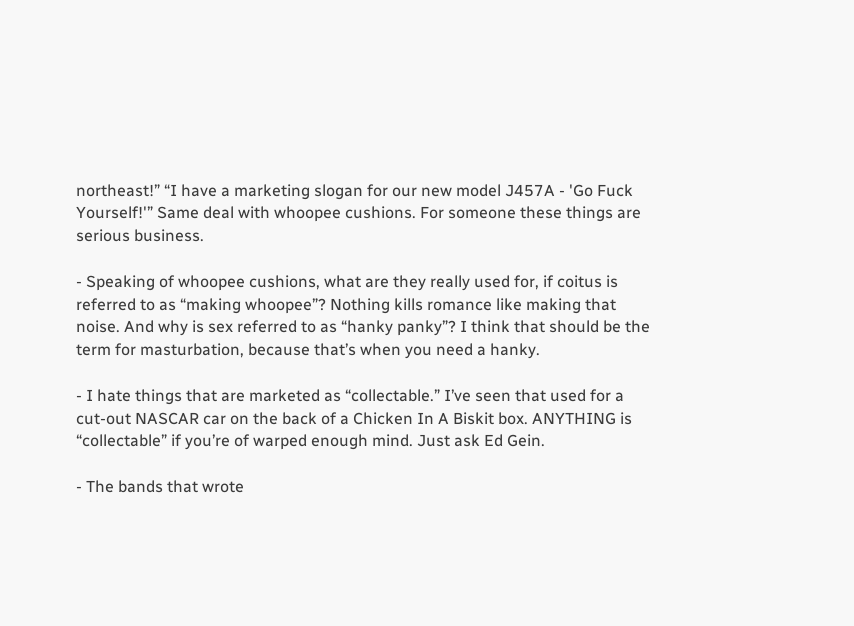northeast!” “I have a marketing slogan for our new model J457A - 'Go Fuck Yourself!'” Same deal with whoopee cushions. For someone these things are serious business.

- Speaking of whoopee cushions, what are they really used for, if coitus is referred to as “making whoopee”? Nothing kills romance like making that noise. And why is sex referred to as “hanky panky”? I think that should be the term for masturbation, because that’s when you need a hanky.

- I hate things that are marketed as “collectable.” I’ve seen that used for a cut-out NASCAR car on the back of a Chicken In A Biskit box. ANYTHING is “collectable” if you’re of warped enough mind. Just ask Ed Gein.

- The bands that wrote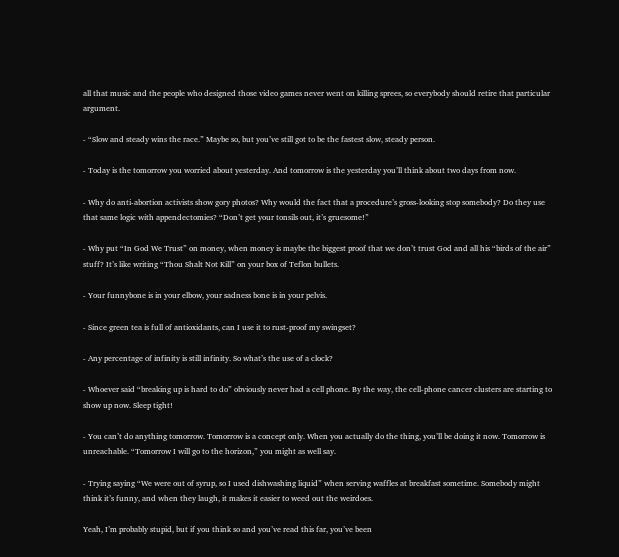all that music and the people who designed those video games never went on killing sprees, so everybody should retire that particular argument.

- “Slow and steady wins the race.” Maybe so, but you’ve still got to be the fastest slow, steady person.

- Today is the tomorrow you worried about yesterday. And tomorrow is the yesterday you’ll think about two days from now.

- Why do anti-abortion activists show gory photos? Why would the fact that a procedure’s gross-looking stop somebody? Do they use that same logic with appendectomies? “Don’t get your tonsils out, it’s gruesome!”

- Why put “In God We Trust” on money, when money is maybe the biggest proof that we don’t trust God and all his “birds of the air” stuff? It’s like writing “Thou Shalt Not Kill” on your box of Teflon bullets.

- Your funnybone is in your elbow, your sadness bone is in your pelvis.

- Since green tea is full of antioxidants, can I use it to rust-proof my swingset?

- Any percentage of infinity is still infinity. So what’s the use of a clock?

- Whoever said “breaking up is hard to do” obviously never had a cell phone. By the way, the cell-phone cancer clusters are starting to show up now. Sleep tight!

- You can’t do anything tomorrow. Tomorrow is a concept only. When you actually do the thing, you’ll be doing it now. Tomorrow is unreachable. “Tomorrow I will go to the horizon,” you might as well say.

- Trying saying “We were out of syrup, so I used dishwashing liquid” when serving waffles at breakfast sometime. Somebody might think it’s funny, and when they laugh, it makes it easier to weed out the weirdoes.

Yeah, I’m probably stupid, but if you think so and you’ve read this far, you’ve been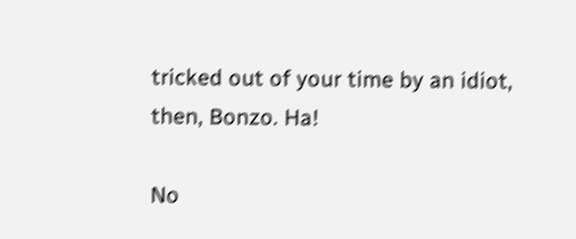tricked out of your time by an idiot, then, Bonzo. Ha!

No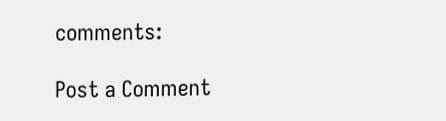comments:

Post a Comment